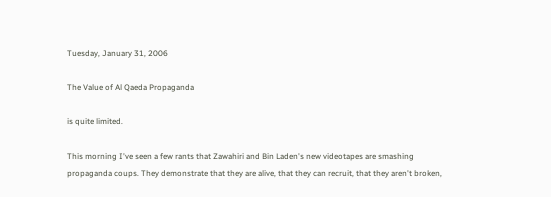Tuesday, January 31, 2006

The Value of Al Qaeda Propaganda

is quite limited.

This morning I've seen a few rants that Zawahiri and Bin Laden's new videotapes are smashing propaganda coups. They demonstrate that they are alive, that they can recruit, that they aren't broken,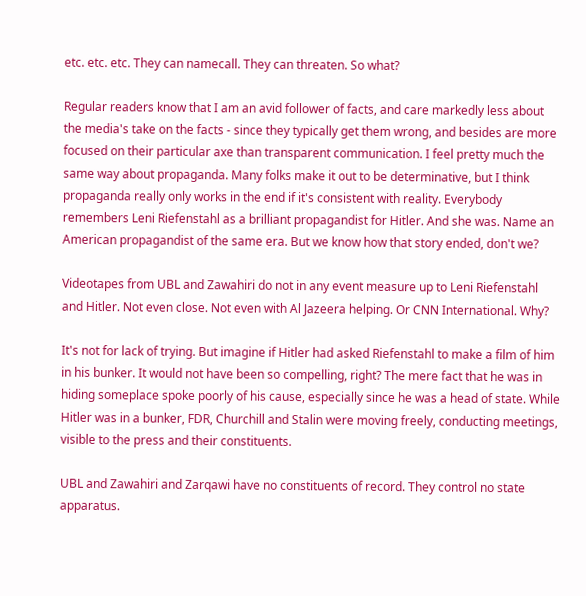etc. etc. etc. They can namecall. They can threaten. So what?

Regular readers know that I am an avid follower of facts, and care markedly less about the media's take on the facts - since they typically get them wrong, and besides are more focused on their particular axe than transparent communication. I feel pretty much the same way about propaganda. Many folks make it out to be determinative, but I think propaganda really only works in the end if it's consistent with reality. Everybody remembers Leni Riefenstahl as a brilliant propagandist for Hitler. And she was. Name an American propagandist of the same era. But we know how that story ended, don't we?

Videotapes from UBL and Zawahiri do not in any event measure up to Leni Riefenstahl and Hitler. Not even close. Not even with Al Jazeera helping. Or CNN International. Why?

It's not for lack of trying. But imagine if Hitler had asked Riefenstahl to make a film of him in his bunker. It would not have been so compelling, right? The mere fact that he was in hiding someplace spoke poorly of his cause, especially since he was a head of state. While Hitler was in a bunker, FDR, Churchill and Stalin were moving freely, conducting meetings, visible to the press and their constituents.

UBL and Zawahiri and Zarqawi have no constituents of record. They control no state apparatus.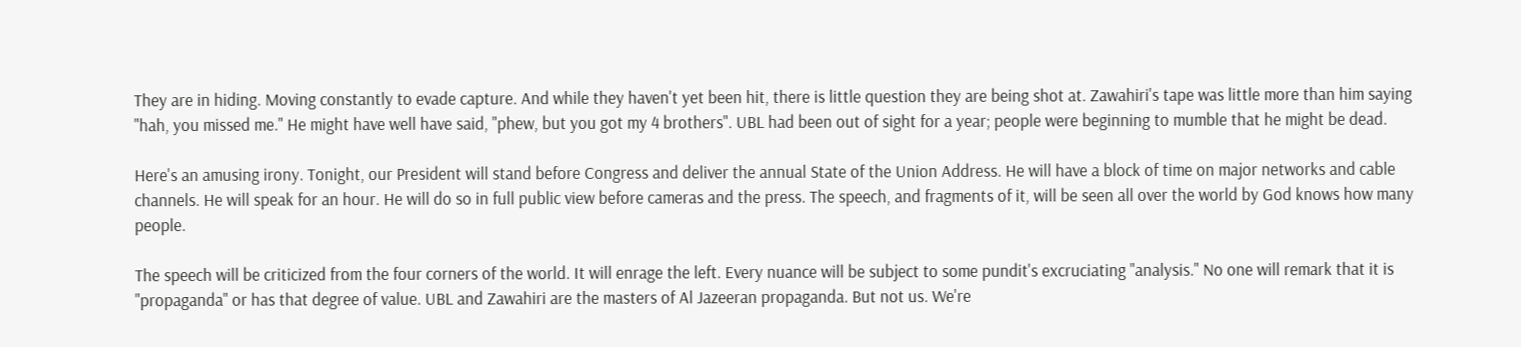They are in hiding. Moving constantly to evade capture. And while they haven't yet been hit, there is little question they are being shot at. Zawahiri's tape was little more than him saying "hah, you missed me." He might have well have said, "phew, but you got my 4 brothers". UBL had been out of sight for a year; people were beginning to mumble that he might be dead.

Here's an amusing irony. Tonight, our President will stand before Congress and deliver the annual State of the Union Address. He will have a block of time on major networks and cable channels. He will speak for an hour. He will do so in full public view before cameras and the press. The speech, and fragments of it, will be seen all over the world by God knows how many people.

The speech will be criticized from the four corners of the world. It will enrage the left. Every nuance will be subject to some pundit's excruciating "analysis." No one will remark that it is "propaganda" or has that degree of value. UBL and Zawahiri are the masters of Al Jazeeran propaganda. But not us. We're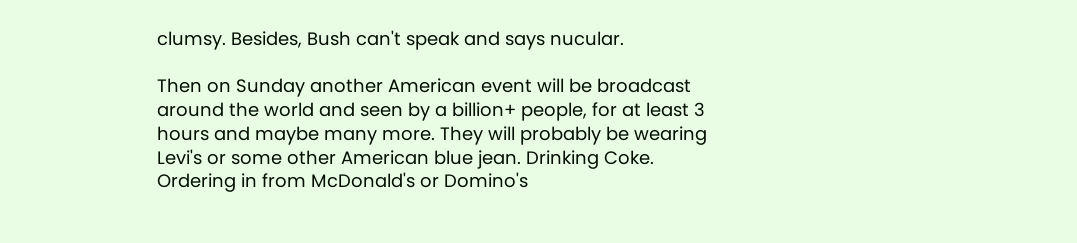clumsy. Besides, Bush can't speak and says nucular.

Then on Sunday another American event will be broadcast around the world and seen by a billion+ people, for at least 3 hours and maybe many more. They will probably be wearing Levi's or some other American blue jean. Drinking Coke. Ordering in from McDonald's or Domino's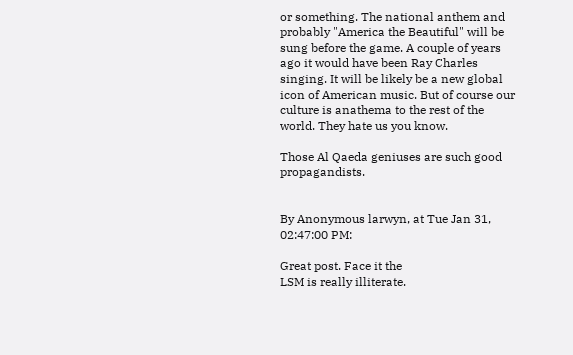or something. The national anthem and probably "America the Beautiful" will be sung before the game. A couple of years ago it would have been Ray Charles singing. It will be likely be a new global icon of American music. But of course our culture is anathema to the rest of the world. They hate us you know.

Those Al Qaeda geniuses are such good propagandists.


By Anonymous larwyn, at Tue Jan 31, 02:47:00 PM:

Great post. Face it the
LSM is really illiterate.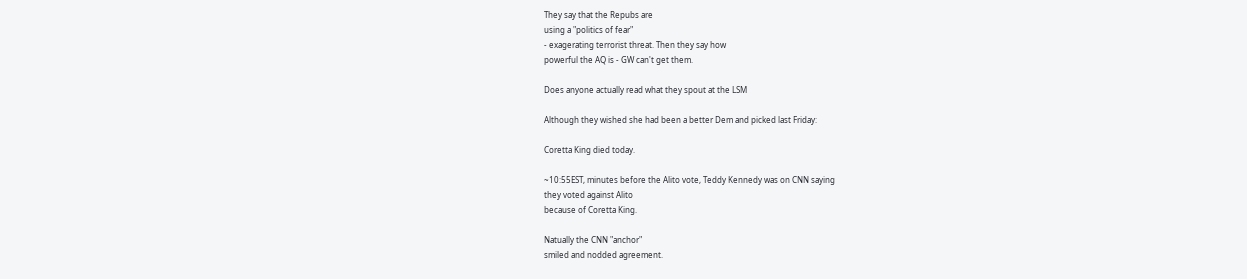They say that the Repubs are
using a "politics of fear"
- exagerating terrorist threat. Then they say how
powerful the AQ is - GW can't get them.

Does anyone actually read what they spout at the LSM

Although they wished she had been a better Dem and picked last Friday:

Coretta King died today.

~10:55EST, minutes before the Alito vote, Teddy Kennedy was on CNN saying
they voted against Alito
because of Coretta King.

Natually the CNN "anchor"
smiled and nodded agreement.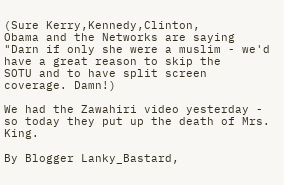(Sure Kerry,Kennedy,Clinton,
Obama and the Networks are saying "Darn if only she were a muslim - we'd have a great reason to skip the
SOTU and to have split screen coverage. Damn!)

We had the Zawahiri video yesterday - so today they put up the death of Mrs. King.

By Blogger Lanky_Bastard,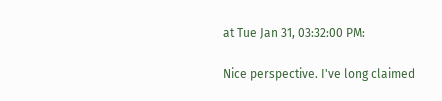at Tue Jan 31, 03:32:00 PM:

Nice perspective. I've long claimed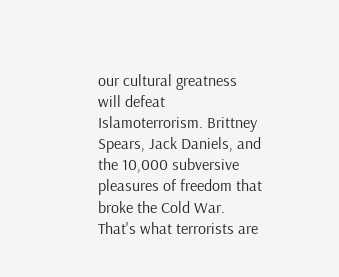our cultural greatness will defeat Islamoterrorism. Brittney Spears, Jack Daniels, and the 10,000 subversive pleasures of freedom that broke the Cold War. That's what terrorists are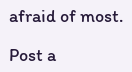afraid of most.

Post a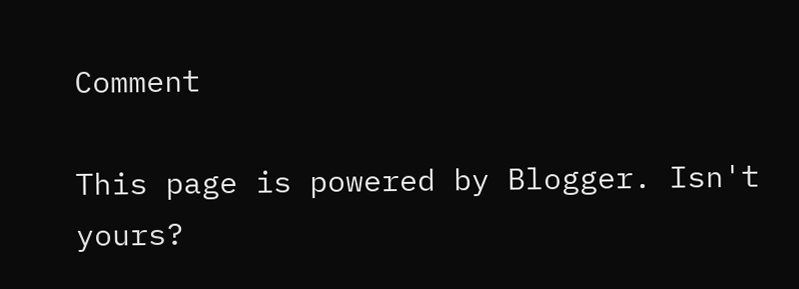Comment

This page is powered by Blogger. Isn't yours?